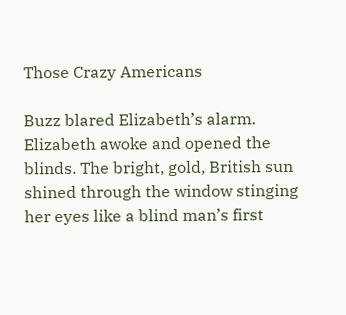Those Crazy Americans

Buzz blared Elizabeth’s alarm. Elizabeth awoke and opened the blinds. The bright, gold, British sun shined through the window stinging her eyes like a blind man’s first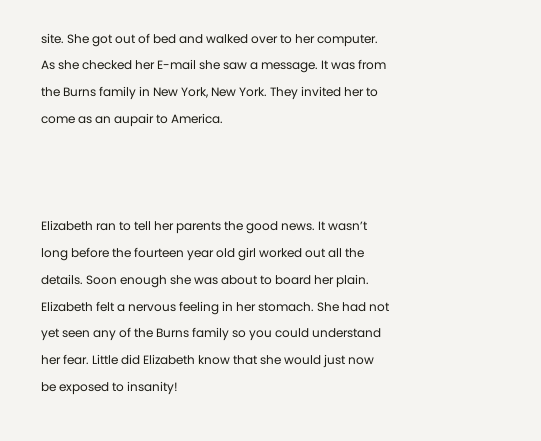site. She got out of bed and walked over to her computer. As she checked her E-mail she saw a message. It was from the Burns family in New York, New York. They invited her to come as an aupair to America.



Elizabeth ran to tell her parents the good news. It wasn’t long before the fourteen year old girl worked out all the details. Soon enough she was about to board her plain. Elizabeth felt a nervous feeling in her stomach. She had not yet seen any of the Burns family so you could understand her fear. Little did Elizabeth know that she would just now be exposed to insanity!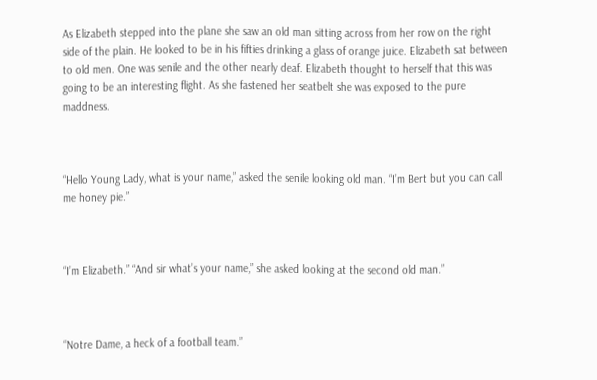As Elizabeth stepped into the plane she saw an old man sitting across from her row on the right side of the plain. He looked to be in his fifties drinking a glass of orange juice. Elizabeth sat between to old men. One was senile and the other nearly deaf. Elizabeth thought to herself that this was going to be an interesting flight. As she fastened her seatbelt she was exposed to the pure maddness.



“Hello Young Lady, what is your name,” asked the senile looking old man. “I’m Bert but you can call me honey pie.”



“I’m Elizabeth.” “And sir what’s your name,” she asked looking at the second old man.”



“Notre Dame, a heck of a football team.”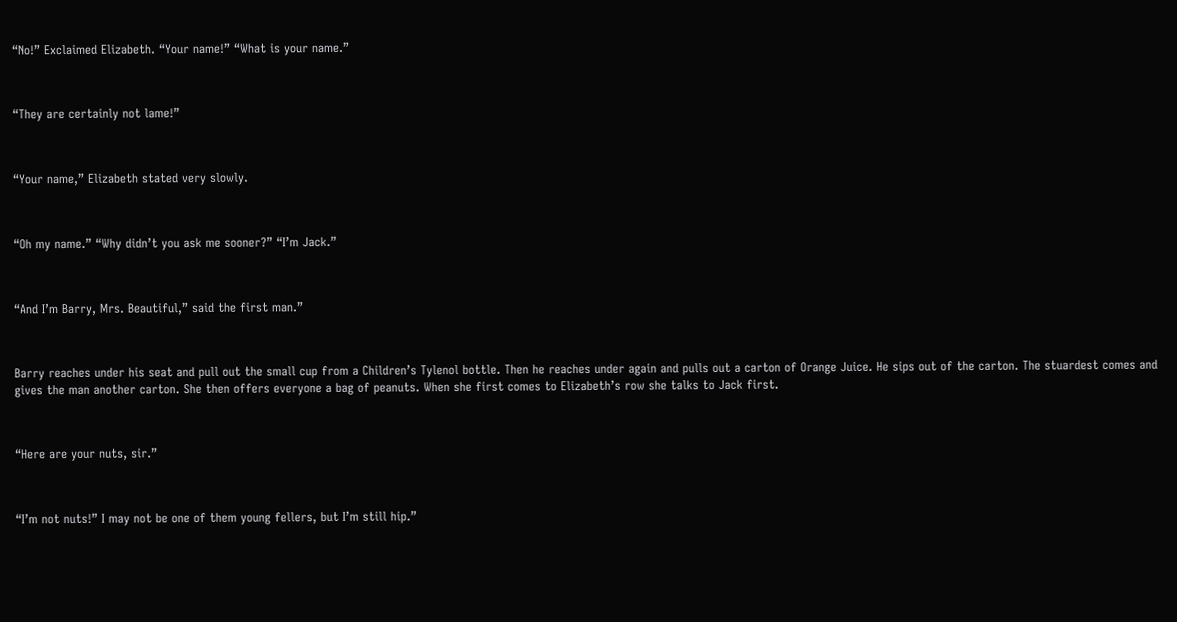“No!” Exclaimed Elizabeth. “Your name!” “What is your name.”



“They are certainly not lame!”



“Your name,” Elizabeth stated very slowly.



“Oh my name.” “Why didn’t you ask me sooner?” “I’m Jack.”



“And I’m Barry, Mrs. Beautiful,” said the first man.”



Barry reaches under his seat and pull out the small cup from a Children’s Tylenol bottle. Then he reaches under again and pulls out a carton of Orange Juice. He sips out of the carton. The stuardest comes and gives the man another carton. She then offers everyone a bag of peanuts. When she first comes to Elizabeth’s row she talks to Jack first.



“Here are your nuts, sir.”



“I’m not nuts!” I may not be one of them young fellers, but I’m still hip.”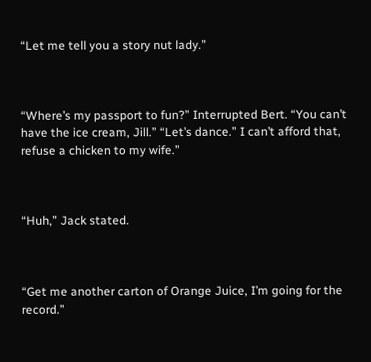“Let me tell you a story nut lady.”



“Where’s my passport to fun?” Interrupted Bert. “You can’t have the ice cream, Jill.” “Let’s dance.” I can’t afford that, refuse a chicken to my wife.”



“Huh,” Jack stated.



“Get me another carton of Orange Juice, I’m going for the record.”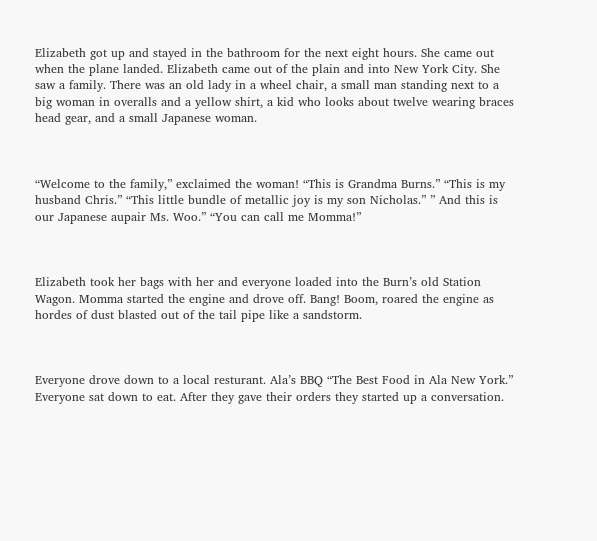Elizabeth got up and stayed in the bathroom for the next eight hours. She came out when the plane landed. Elizabeth came out of the plain and into New York City. She saw a family. There was an old lady in a wheel chair, a small man standing next to a big woman in overalls and a yellow shirt, a kid who looks about twelve wearing braces head gear, and a small Japanese woman.



“Welcome to the family,” exclaimed the woman! “This is Grandma Burns.” “This is my husband Chris.” “This little bundle of metallic joy is my son Nicholas.” ” And this is our Japanese aupair Ms. Woo.” “You can call me Momma!”



Elizabeth took her bags with her and everyone loaded into the Burn’s old Station Wagon. Momma started the engine and drove off. Bang! Boom, roared the engine as hordes of dust blasted out of the tail pipe like a sandstorm.



Everyone drove down to a local resturant. Ala’s BBQ “The Best Food in Ala New York.” Everyone sat down to eat. After they gave their orders they started up a conversation.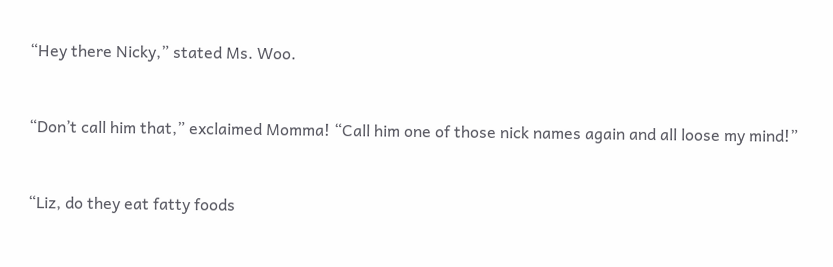“Hey there Nicky,” stated Ms. Woo.



“Don’t call him that,” exclaimed Momma! “Call him one of those nick names again and all loose my mind!”



“Liz, do they eat fatty foods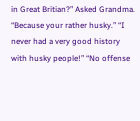in Great Britian?” Asked Grandma. “Because your rather husky.” “I never had a very good history with husky people!” “No offense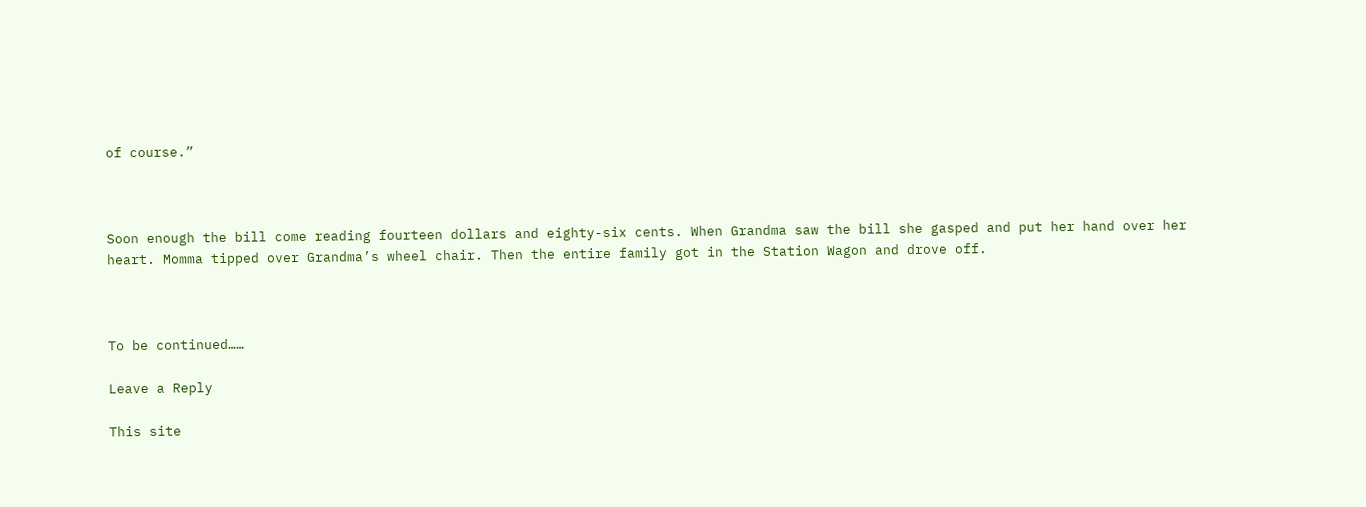of course.”



Soon enough the bill come reading fourteen dollars and eighty-six cents. When Grandma saw the bill she gasped and put her hand over her heart. Momma tipped over Grandma’s wheel chair. Then the entire family got in the Station Wagon and drove off.



To be continued……

Leave a Reply

This site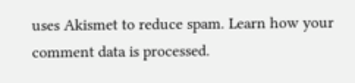uses Akismet to reduce spam. Learn how your comment data is processed.